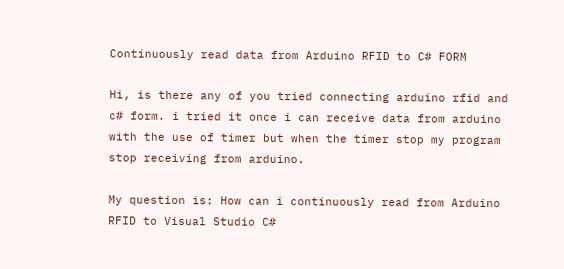Continuously read data from Arduino RFID to C# FORM

Hi, is there any of you tried connecting arduino rfid and c# form. i tried it once i can receive data from arduino with the use of timer but when the timer stop my program stop receiving from arduino.

My question is: How can i continuously read from Arduino RFID to Visual Studio C#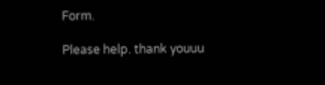Form.

Please help. thank youuu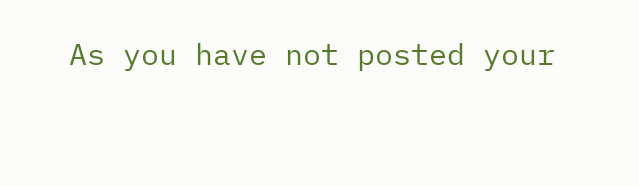As you have not posted your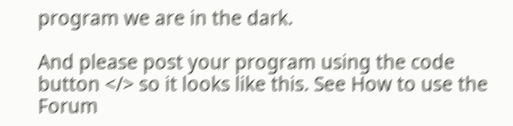program we are in the dark.

And please post your program using the code button </> so it looks like this. See How to use the Forum